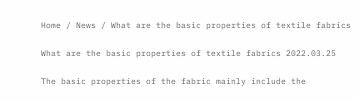Home / News / What are the basic properties of textile fabrics

What are the basic properties of textile fabrics 2022.03.25

The basic properties of the fabric mainly include the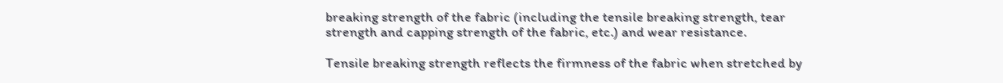breaking strength of the fabric (including the tensile breaking strength, tear strength and capping strength of the fabric, etc.) and wear resistance.

Tensile breaking strength reflects the firmness of the fabric when stretched by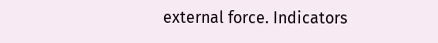external force. Indicators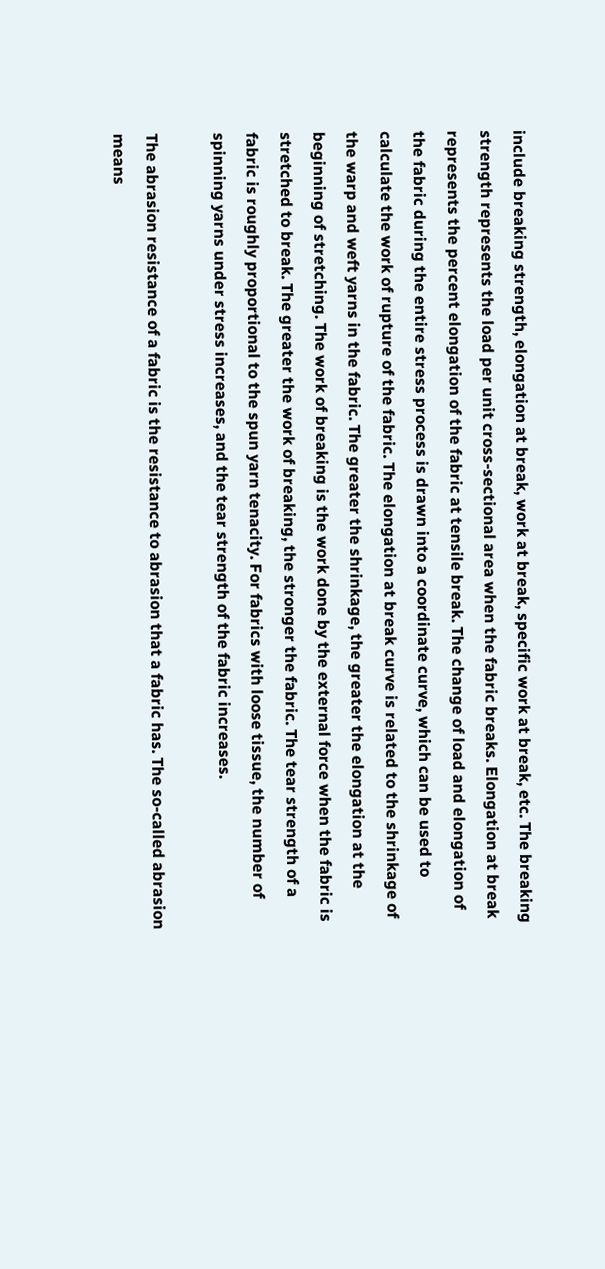include breaking strength, elongation at break, work at break, specific work at break, etc. The breaking strength represents the load per unit cross-sectional area when the fabric breaks. Elongation at break represents the percent elongation of the fabric at tensile break. The change of load and elongation of the fabric during the entire stress process is drawn into a coordinate curve, which can be used to calculate the work of rupture of the fabric. The elongation at break curve is related to the shrinkage of the warp and weft yarns in the fabric. The greater the shrinkage, the greater the elongation at the beginning of stretching. The work of breaking is the work done by the external force when the fabric is stretched to break. The greater the work of breaking, the stronger the fabric. The tear strength of a fabric is roughly proportional to the spun yarn tenacity. For fabrics with loose tissue, the number of spinning yarns under stress increases, and the tear strength of the fabric increases.

The abrasion resistance of a fabric is the resistance to abrasion that a fabric has. The so-called abrasion means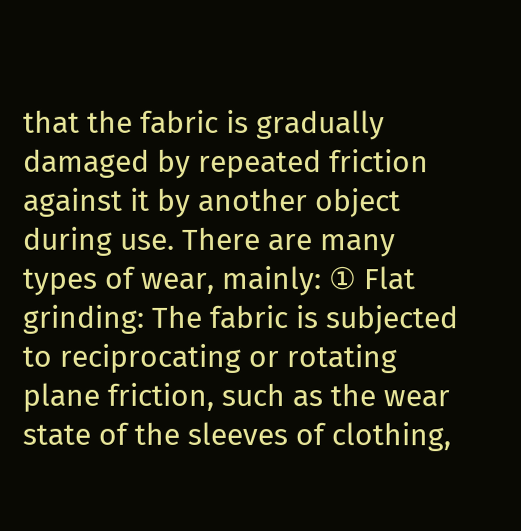that the fabric is gradually damaged by repeated friction against it by another object during use. There are many types of wear, mainly: ① Flat grinding: The fabric is subjected to reciprocating or rotating plane friction, such as the wear state of the sleeves of clothing,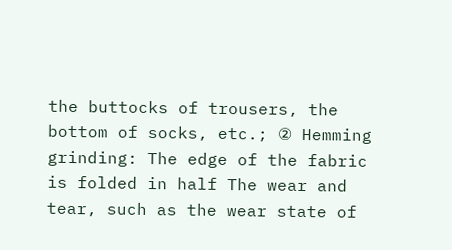the buttocks of trousers, the bottom of socks, etc.; ② Hemming grinding: The edge of the fabric is folded in half The wear and tear, such as the wear state of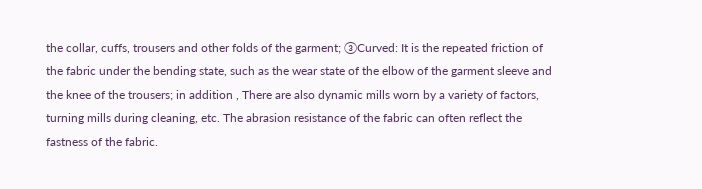the collar, cuffs, trousers and other folds of the garment; ③Curved: It is the repeated friction of the fabric under the bending state, such as the wear state of the elbow of the garment sleeve and the knee of the trousers; in addition , There are also dynamic mills worn by a variety of factors, turning mills during cleaning, etc. The abrasion resistance of the fabric can often reflect the fastness of the fabric.